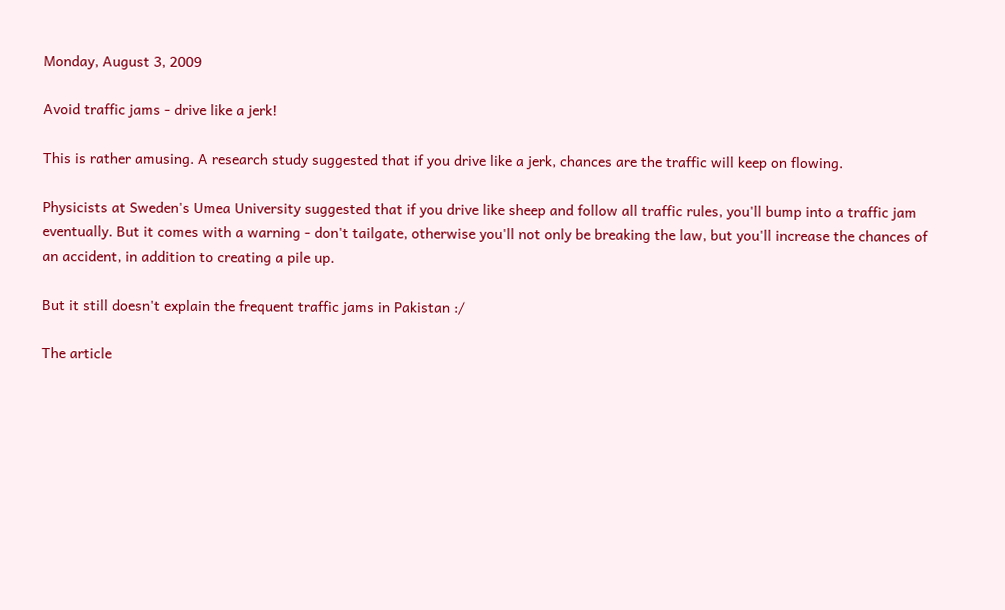Monday, August 3, 2009

Avoid traffic jams - drive like a jerk!

This is rather amusing. A research study suggested that if you drive like a jerk, chances are the traffic will keep on flowing.

Physicists at Sweden's Umea University suggested that if you drive like sheep and follow all traffic rules, you'll bump into a traffic jam eventually. But it comes with a warning - don't tailgate, otherwise you'll not only be breaking the law, but you'll increase the chances of an accident, in addition to creating a pile up.

But it still doesn't explain the frequent traffic jams in Pakistan :/

The article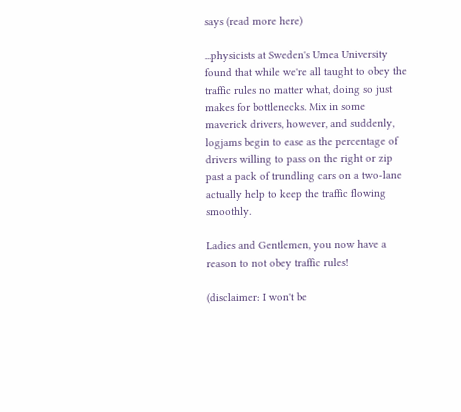says (read more here)

...physicists at Sweden's Umea University found that while we're all taught to obey the traffic rules no matter what, doing so just makes for bottlenecks. Mix in some maverick drivers, however, and suddenly, logjams begin to ease as the percentage of drivers willing to pass on the right or zip past a pack of trundling cars on a two-lane actually help to keep the traffic flowing smoothly.

Ladies and Gentlemen, you now have a reason to not obey traffic rules!

(disclaimer: I won't be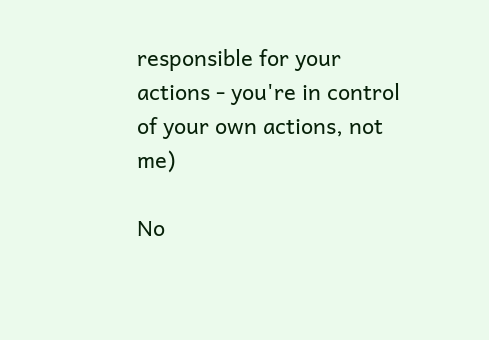responsible for your actions - you're in control of your own actions, not me)

No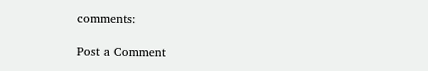comments:

Post a Comment